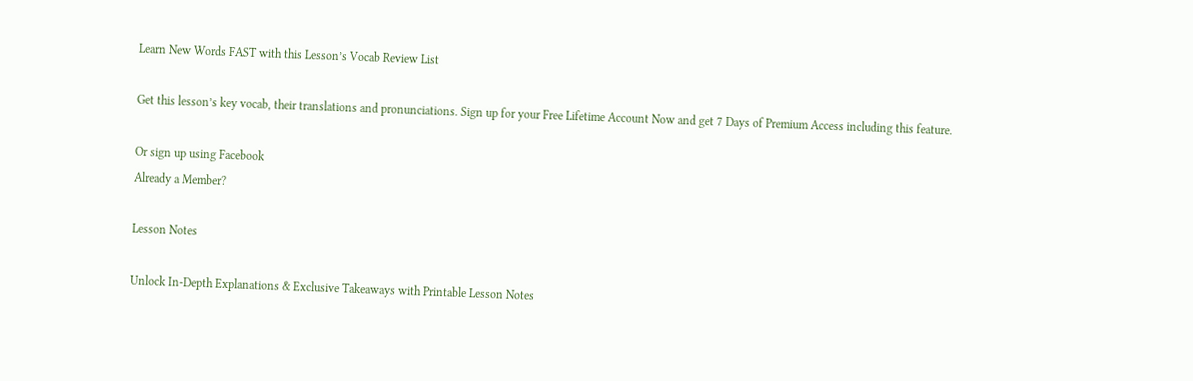Learn New Words FAST with this Lesson’s Vocab Review List

Get this lesson’s key vocab, their translations and pronunciations. Sign up for your Free Lifetime Account Now and get 7 Days of Premium Access including this feature.

Or sign up using Facebook
Already a Member?

Lesson Notes

Unlock In-Depth Explanations & Exclusive Takeaways with Printable Lesson Notes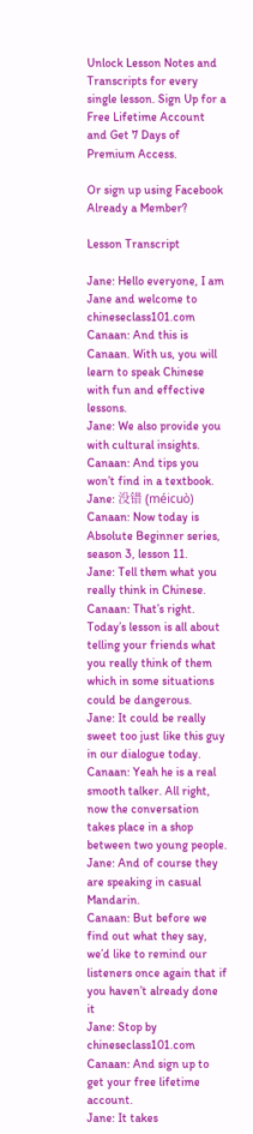Unlock Lesson Notes and Transcripts for every single lesson. Sign Up for a Free Lifetime Account and Get 7 Days of Premium Access.

Or sign up using Facebook
Already a Member?

Lesson Transcript

Jane: Hello everyone, I am Jane and welcome to chineseclass101.com
Canaan: And this is Canaan. With us, you will learn to speak Chinese with fun and effective lessons.
Jane: We also provide you with cultural insights.
Canaan: And tips you won’t find in a textbook.
Jane: 没错 (méicuò)
Canaan: Now today is Absolute Beginner series, season 3, lesson 11.
Jane: Tell them what you really think in Chinese.
Canaan: That’s right. Today’s lesson is all about telling your friends what you really think of them which in some situations could be dangerous.
Jane: It could be really sweet too just like this guy in our dialogue today.
Canaan: Yeah he is a real smooth talker. All right, now the conversation takes place in a shop between two young people.
Jane: And of course they are speaking in casual Mandarin.
Canaan: But before we find out what they say, we’d like to remind our listeners once again that if you haven’t already done it
Jane: Stop by chineseclass101.com
Canaan: And sign up to get your free lifetime account.
Jane: It takes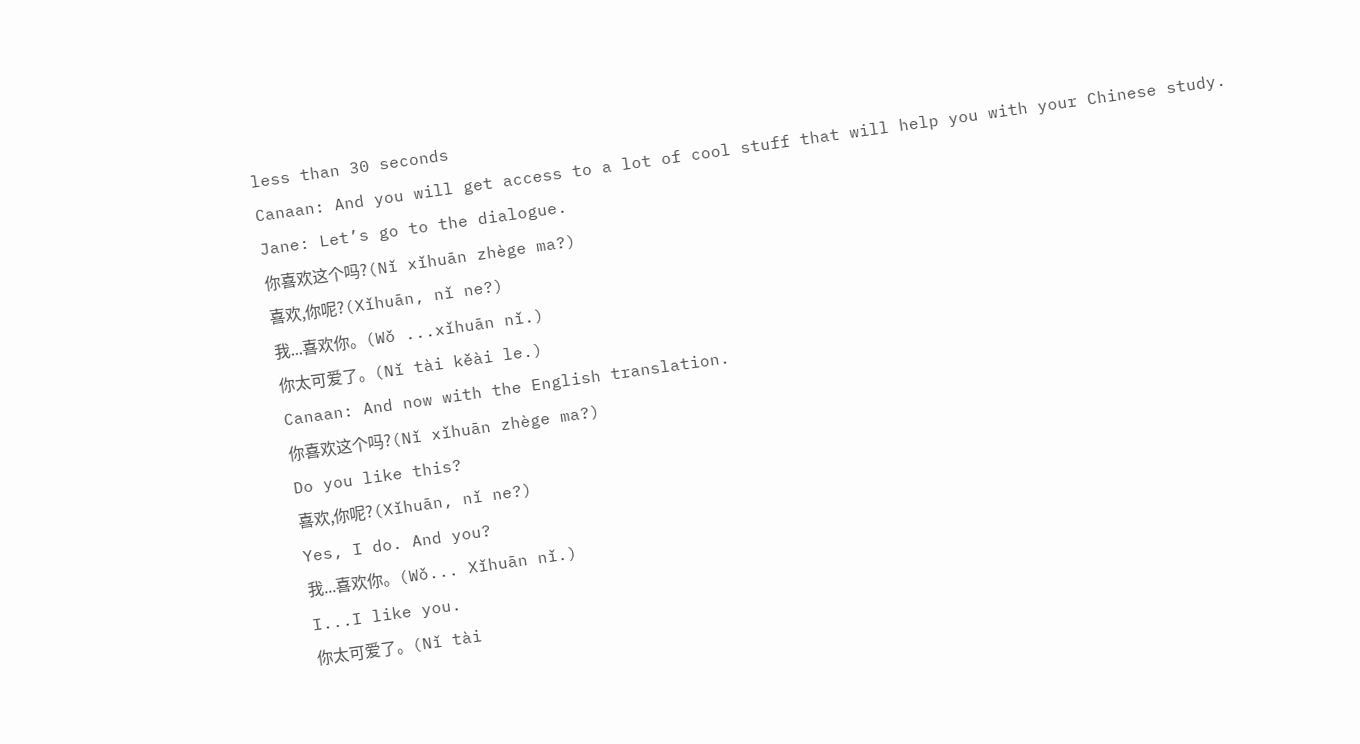less than 30 seconds
Canaan: And you will get access to a lot of cool stuff that will help you with your Chinese study.
Jane: Let’s go to the dialogue.
你喜欢这个吗?(Nǐ xǐhuān zhège ma?)
喜欢,你呢?(Xǐhuān, nǐ ne?)
我...喜欢你。(Wǒ ...xǐhuān nǐ.)
你太可爱了。(Nǐ tài kěài le.)
Canaan: And now with the English translation.
你喜欢这个吗?(Nǐ xǐhuān zhège ma?)
Do you like this?
喜欢,你呢?(Xǐhuān, nǐ ne?)
Yes, I do. And you?
我...喜欢你。(Wǒ... Xǐhuān nǐ.)
I...I like you.
你太可爱了。(Nǐ tài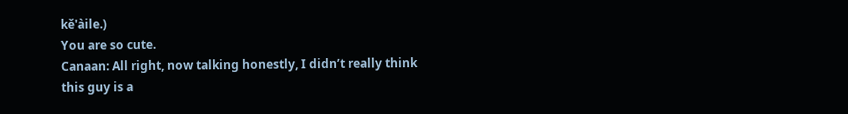kě'àile.)
You are so cute.
Canaan: All right, now talking honestly, I didn’t really think this guy is a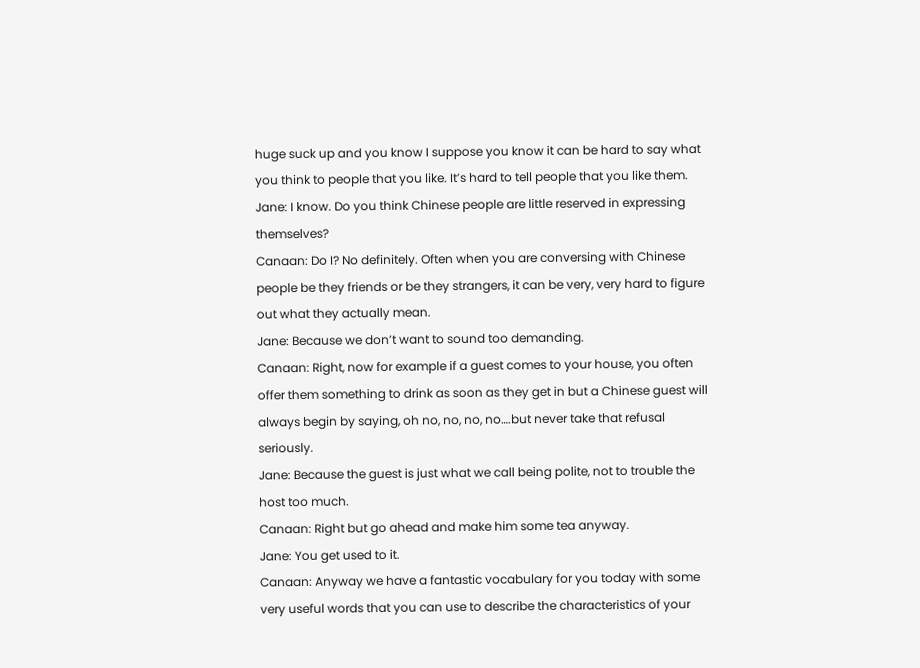huge suck up and you know I suppose you know it can be hard to say what you think to people that you like. It’s hard to tell people that you like them.
Jane: I know. Do you think Chinese people are little reserved in expressing themselves?
Canaan: Do I? No definitely. Often when you are conversing with Chinese people be they friends or be they strangers, it can be very, very hard to figure out what they actually mean.
Jane: Because we don’t want to sound too demanding.
Canaan: Right, now for example if a guest comes to your house, you often offer them something to drink as soon as they get in but a Chinese guest will always begin by saying, oh no, no, no, no….but never take that refusal seriously.
Jane: Because the guest is just what we call being polite, not to trouble the host too much.
Canaan: Right but go ahead and make him some tea anyway.
Jane: You get used to it.
Canaan: Anyway we have a fantastic vocabulary for you today with some very useful words that you can use to describe the characteristics of your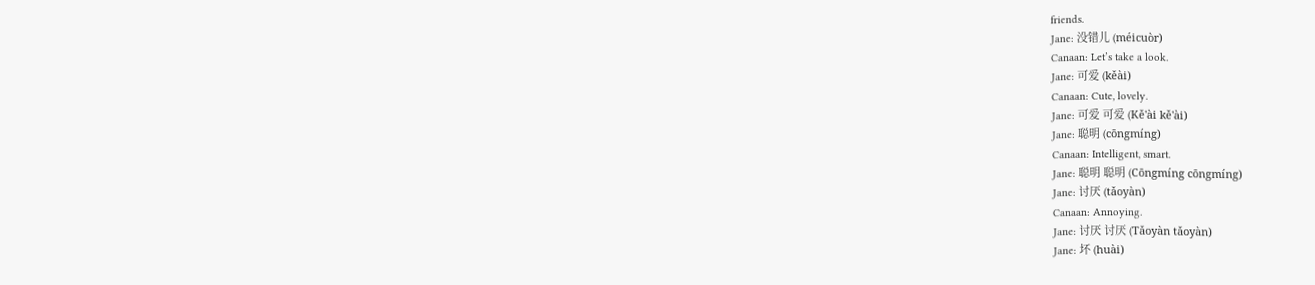friends.
Jane: 没错儿 (méicuòr)
Canaan: Let’s take a look.
Jane: 可爱 (kěài)
Canaan: Cute, lovely.
Jane: 可爱 可爱 (Kě'ài kě'ài)
Jane: 聪明 (cōngmíng)
Canaan: Intelligent, smart.
Jane: 聪明 聪明 (Cōngmíng cōngmíng)
Jane: 讨厌 (tǎoyàn)
Canaan: Annoying.
Jane: 讨厌 讨厌 (Tǎoyàn tǎoyàn)
Jane: 坏 (huài)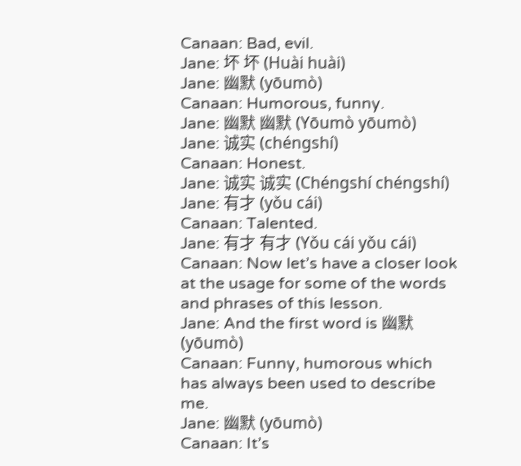Canaan: Bad, evil.
Jane: 坏 坏 (Huài huài)
Jane: 幽默 (yōumò)
Canaan: Humorous, funny.
Jane: 幽默 幽默 (Yōumò yōumò)
Jane: 诚实 (chéngshí)
Canaan: Honest.
Jane: 诚实 诚实 (Chéngshí chéngshí)
Jane: 有才 (yǒu cái)
Canaan: Talented.
Jane: 有才 有才 (Yǒu cái yǒu cái)
Canaan: Now let’s have a closer look at the usage for some of the words and phrases of this lesson.
Jane: And the first word is 幽默 (yōumò)
Canaan: Funny, humorous which has always been used to describe me.
Jane: 幽默 (yōumò)
Canaan: It’s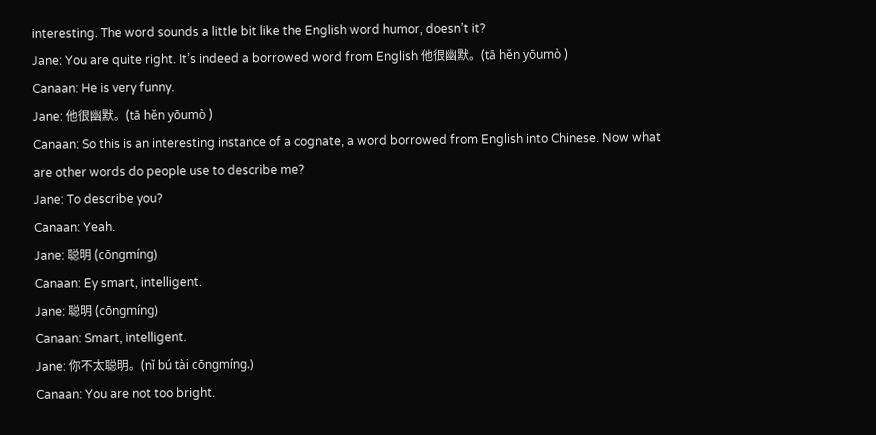interesting. The word sounds a little bit like the English word humor, doesn’t it?
Jane: You are quite right. It’s indeed a borrowed word from English 他很幽默。(tā hěn yōumò )
Canaan: He is very funny.
Jane: 他很幽默。(tā hěn yōumò )
Canaan: So this is an interesting instance of a cognate, a word borrowed from English into Chinese. Now what are other words do people use to describe me?
Jane: To describe you?
Canaan: Yeah.
Jane: 聪明 (cōngmíng)
Canaan: Ey smart, intelligent.
Jane: 聪明 (cōngmíng)
Canaan: Smart, intelligent.
Jane: 你不太聪明。(nǐ bú tài cōngmíng.)
Canaan: You are not too bright.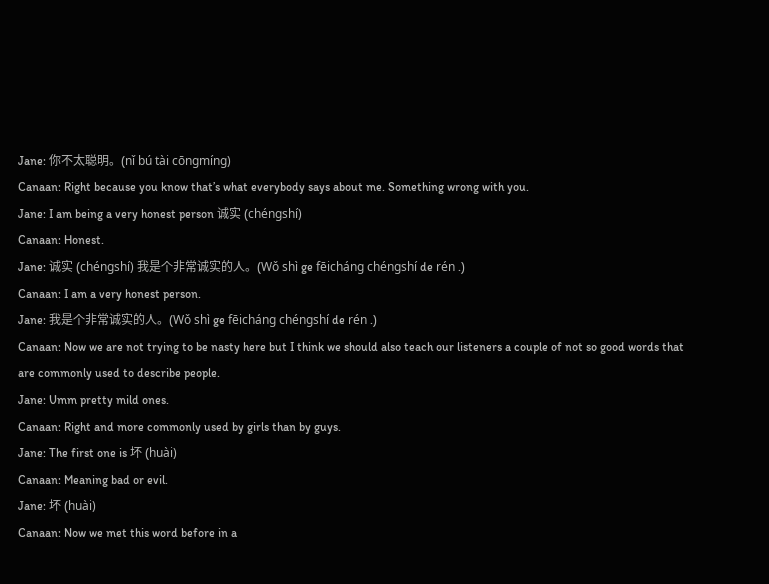Jane: 你不太聪明。(nǐ bú tài cōngmíng)
Canaan: Right because you know that’s what everybody says about me. Something wrong with you.
Jane: I am being a very honest person 诚实 (chéngshí)
Canaan: Honest.
Jane: 诚实 (chéngshí) 我是个非常诚实的人。(Wǒ shì ge fēicháng chéngshí de rén .)
Canaan: I am a very honest person.
Jane: 我是个非常诚实的人。(Wǒ shì ge fēicháng chéngshí de rén .)
Canaan: Now we are not trying to be nasty here but I think we should also teach our listeners a couple of not so good words that are commonly used to describe people.
Jane: Umm pretty mild ones.
Canaan: Right and more commonly used by girls than by guys.
Jane: The first one is 坏 (huài)
Canaan: Meaning bad or evil.
Jane: 坏 (huài)
Canaan: Now we met this word before in a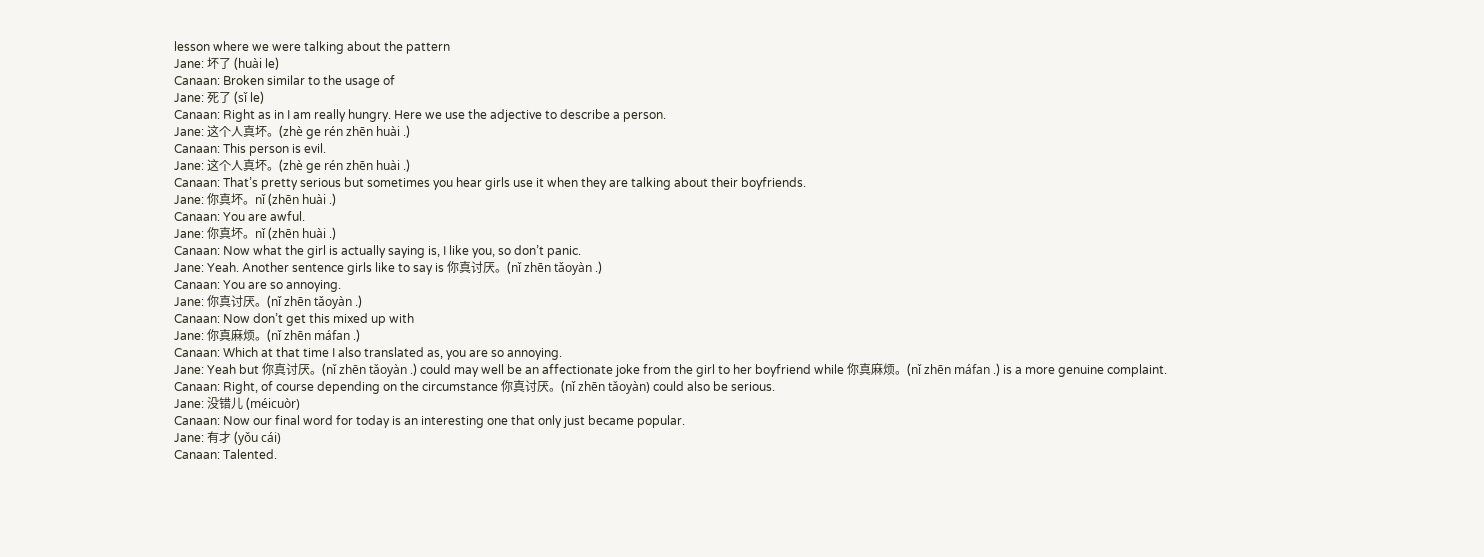lesson where we were talking about the pattern
Jane: 坏了 (huài le)
Canaan: Broken similar to the usage of
Jane: 死了 (sǐ le)
Canaan: Right as in I am really hungry. Here we use the adjective to describe a person.
Jane: 这个人真坏。(zhè ge rén zhēn huài .)
Canaan: This person is evil.
Jane: 这个人真坏。(zhè ge rén zhēn huài .)
Canaan: That’s pretty serious but sometimes you hear girls use it when they are talking about their boyfriends.
Jane: 你真坏。nǐ (zhēn huài .)
Canaan: You are awful.
Jane: 你真坏。nǐ (zhēn huài .)
Canaan: Now what the girl is actually saying is, I like you, so don’t panic.
Jane: Yeah. Another sentence girls like to say is 你真讨厌。(nǐ zhēn tǎoyàn .)
Canaan: You are so annoying.
Jane: 你真讨厌。(nǐ zhēn tǎoyàn .)
Canaan: Now don’t get this mixed up with
Jane: 你真麻烦。(nǐ zhēn máfan .)
Canaan: Which at that time I also translated as, you are so annoying.
Jane: Yeah but 你真讨厌。(nǐ zhēn tǎoyàn .) could may well be an affectionate joke from the girl to her boyfriend while 你真麻烦。(nǐ zhēn máfan .) is a more genuine complaint.
Canaan: Right, of course depending on the circumstance 你真讨厌。(nǐ zhēn tǎoyàn) could also be serious.
Jane: 没错儿 (méicuòr)
Canaan: Now our final word for today is an interesting one that only just became popular.
Jane: 有才 (yǒu cái)
Canaan: Talented.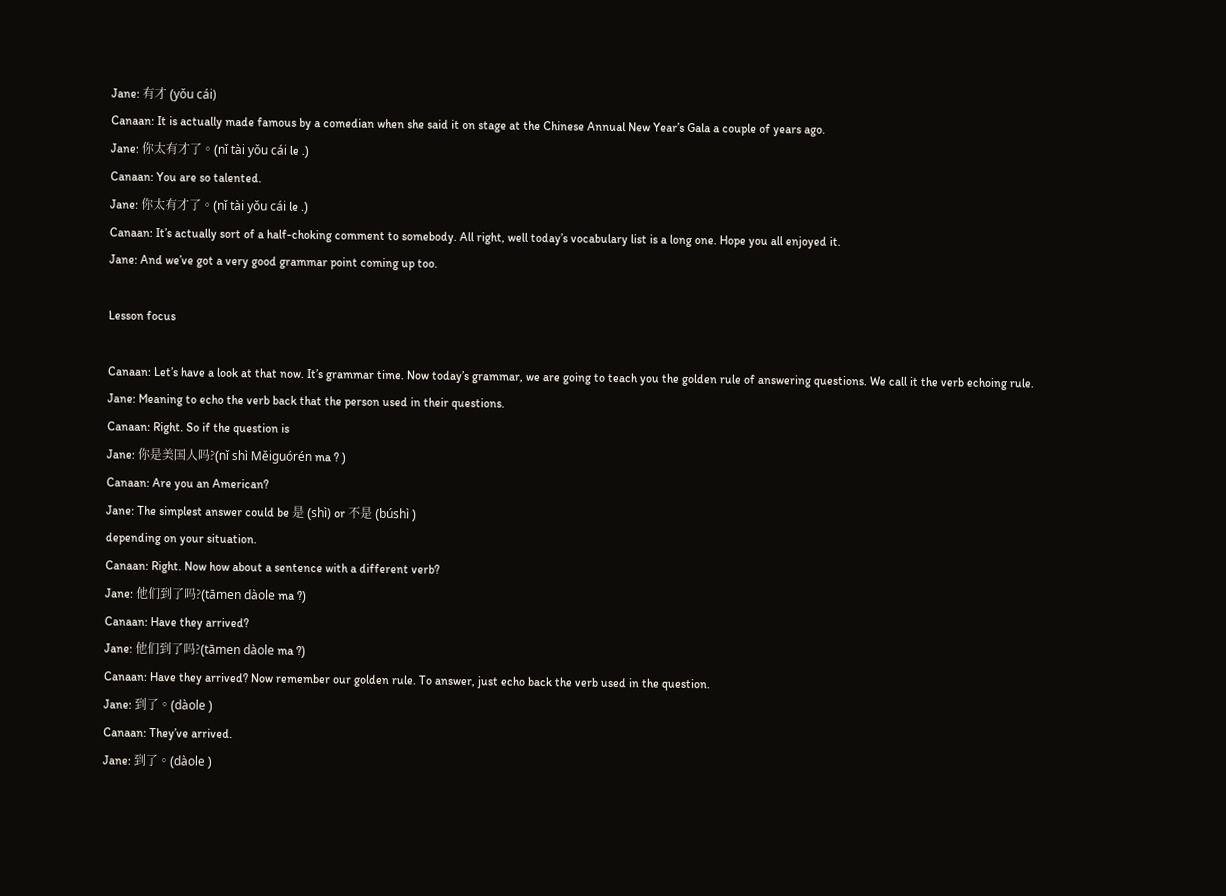Jane: 有才 (yǒu cái)
Canaan: It is actually made famous by a comedian when she said it on stage at the Chinese Annual New Year’s Gala a couple of years ago.
Jane: 你太有才了。(nǐ tài yǒu cái le .)
Canaan: You are so talented.
Jane: 你太有才了。(nǐ tài yǒu cái le .)
Canaan: It’s actually sort of a half-choking comment to somebody. All right, well today’s vocabulary list is a long one. Hope you all enjoyed it.
Jane: And we’ve got a very good grammar point coming up too.

Lesson focus

Canaan: Let’s have a look at that now. It’s grammar time. Now today’s grammar, we are going to teach you the golden rule of answering questions. We call it the verb echoing rule.
Jane: Meaning to echo the verb back that the person used in their questions.
Canaan: Right. So if the question is
Jane: 你是美国人吗?(nǐ shì Měiguórén ma ? )
Canaan: Are you an American?
Jane: The simplest answer could be 是 (shì) or 不是 (búshì )
depending on your situation.
Canaan: Right. Now how about a sentence with a different verb?
Jane: 他们到了吗?(tāmen dàole ma ?)
Canaan: Have they arrived?
Jane: 他们到了吗?(tāmen dàole ma ?)
Canaan: Have they arrived? Now remember our golden rule. To answer, just echo back the verb used in the question.
Jane: 到了。(dàole )
Canaan: They’ve arrived.
Jane: 到了。(dàole )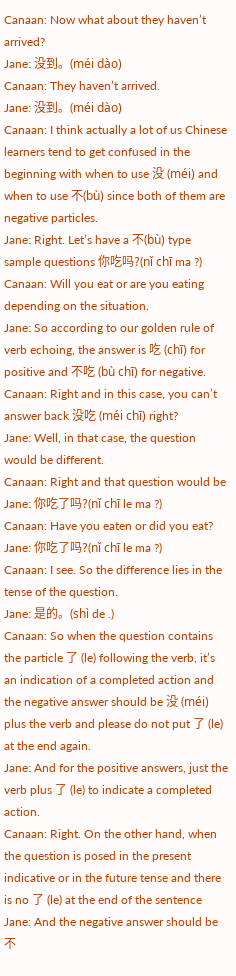Canaan: Now what about they haven’t arrived?
Jane: 没到。(méi dào)
Canaan: They haven’t arrived.
Jane: 没到。(méi dào)
Canaan: I think actually a lot of us Chinese learners tend to get confused in the beginning with when to use 没 (méi) and when to use 不(bù) since both of them are negative particles.
Jane: Right. Let’s have a 不(bù) type sample questions 你吃吗?(nǐ chī ma ?)
Canaan: Will you eat or are you eating depending on the situation.
Jane: So according to our golden rule of verb echoing, the answer is 吃 (chī) for positive and 不吃 (bù chī) for negative.
Canaan: Right and in this case, you can’t answer back 没吃 (méi chī) right?
Jane: Well, in that case, the question would be different.
Canaan: Right and that question would be
Jane: 你吃了吗?(nǐ chī le ma ?)
Canaan: Have you eaten or did you eat?
Jane: 你吃了吗?(nǐ chī le ma ?)
Canaan: I see. So the difference lies in the tense of the question.
Jane: 是的。(shì de .)
Canaan: So when the question contains the particle 了 (le) following the verb, it’s an indication of a completed action and the negative answer should be 没 (méi) plus the verb and please do not put 了 (le) at the end again.
Jane: And for the positive answers, just the verb plus 了 (le) to indicate a completed action.
Canaan: Right. On the other hand, when the question is posed in the present indicative or in the future tense and there is no 了 (le) at the end of the sentence
Jane: And the negative answer should be 不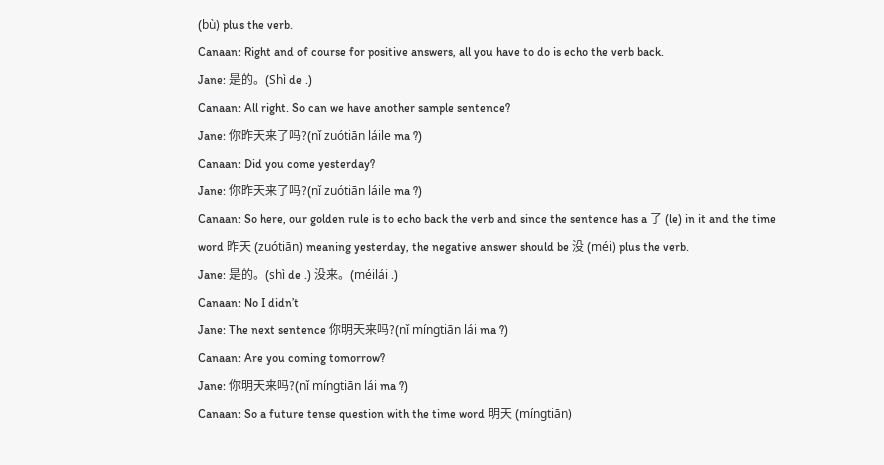(bù) plus the verb.
Canaan: Right and of course for positive answers, all you have to do is echo the verb back.
Jane: 是的。(Shì de .)
Canaan: All right. So can we have another sample sentence?
Jane: 你昨天来了吗?(nǐ zuótiān láile ma ?)
Canaan: Did you come yesterday?
Jane: 你昨天来了吗?(nǐ zuótiān láile ma ?)
Canaan: So here, our golden rule is to echo back the verb and since the sentence has a 了 (le) in it and the time word 昨天 (zuótiān) meaning yesterday, the negative answer should be 没 (méi) plus the verb.
Jane: 是的。(shì de .) 没来。(méilái .)
Canaan: No I didn’t
Jane: The next sentence 你明天来吗?(nǐ míngtiān lái ma ?)
Canaan: Are you coming tomorrow?
Jane: 你明天来吗?(nǐ míngtiān lái ma ?)
Canaan: So a future tense question with the time word 明天 (míngtiān)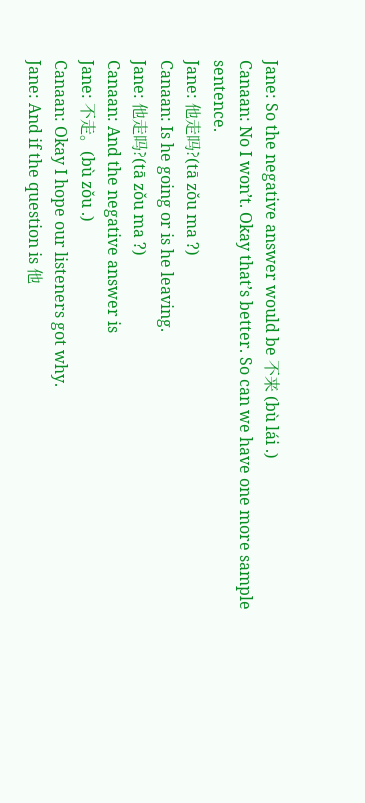Jane: So the negative answer would be 不来 (bù lái .)
Canaan: No I won’t. Okay that’s better. So can we have one more sample sentence.
Jane: 他走吗?(tā zǒu ma ?)
Canaan: Is he going or is he leaving.
Jane: 他走吗?(tā zǒu ma ?)
Canaan: And the negative answer is
Jane: 不走。(bù zǒu .)
Canaan: Okay I hope our listeners got why.
Jane: And if the question is 他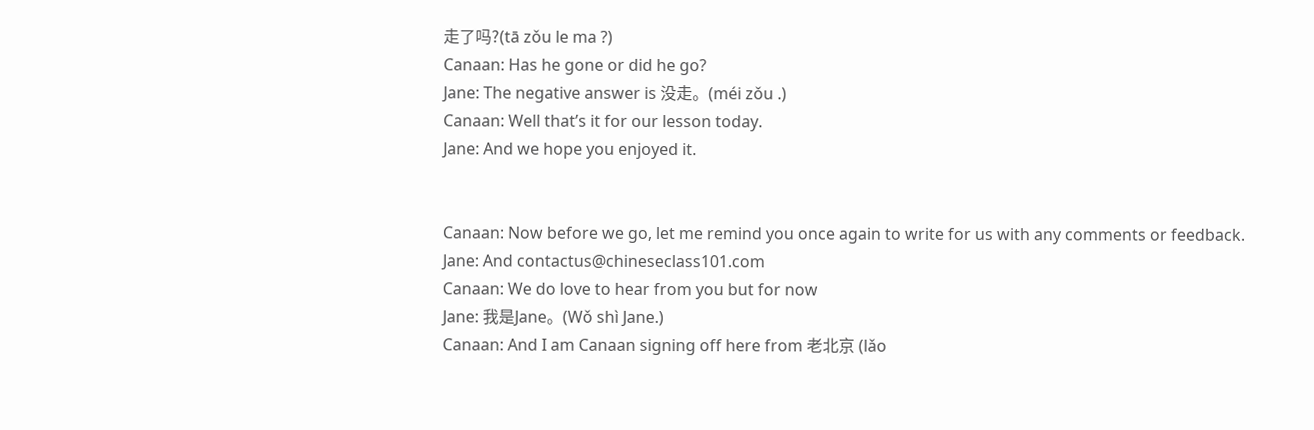走了吗?(tā zǒu le ma ?)
Canaan: Has he gone or did he go?
Jane: The negative answer is 没走。(méi zǒu .)
Canaan: Well that’s it for our lesson today.
Jane: And we hope you enjoyed it.


Canaan: Now before we go, let me remind you once again to write for us with any comments or feedback.
Jane: And contactus@chineseclass101.com
Canaan: We do love to hear from you but for now
Jane: 我是Jane。(Wǒ shì Jane.)
Canaan: And I am Canaan signing off here from 老北京 (lǎo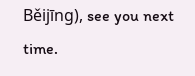Běijīng), see you next time.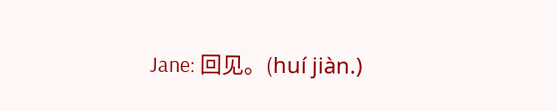Jane: 回见。(huí jiàn.)